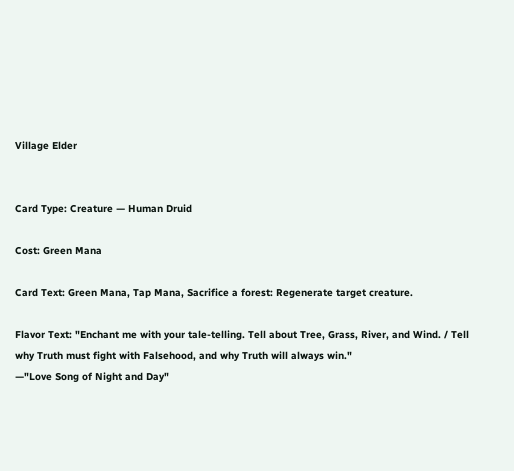Village Elder


Card Type: Creature — Human Druid

Cost: Green Mana

Card Text: Green Mana, Tap Mana, Sacrifice a forest: Regenerate target creature.

Flavor Text: "Enchant me with your tale-telling. Tell about Tree, Grass, River, and Wind. / Tell why Truth must fight with Falsehood, and why Truth will always win."
—"Love Song of Night and Day"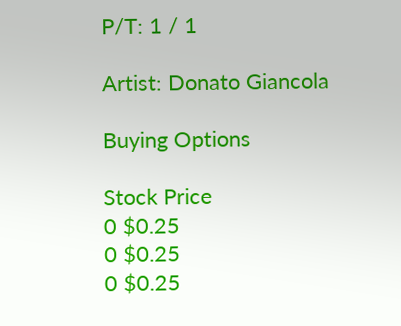P/T: 1 / 1

Artist: Donato Giancola

Buying Options

Stock Price
0 $0.25
0 $0.25
0 $0.25